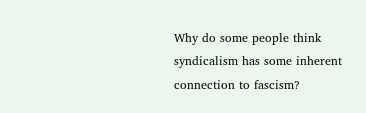Why do some people think syndicalism has some inherent connection to fascism?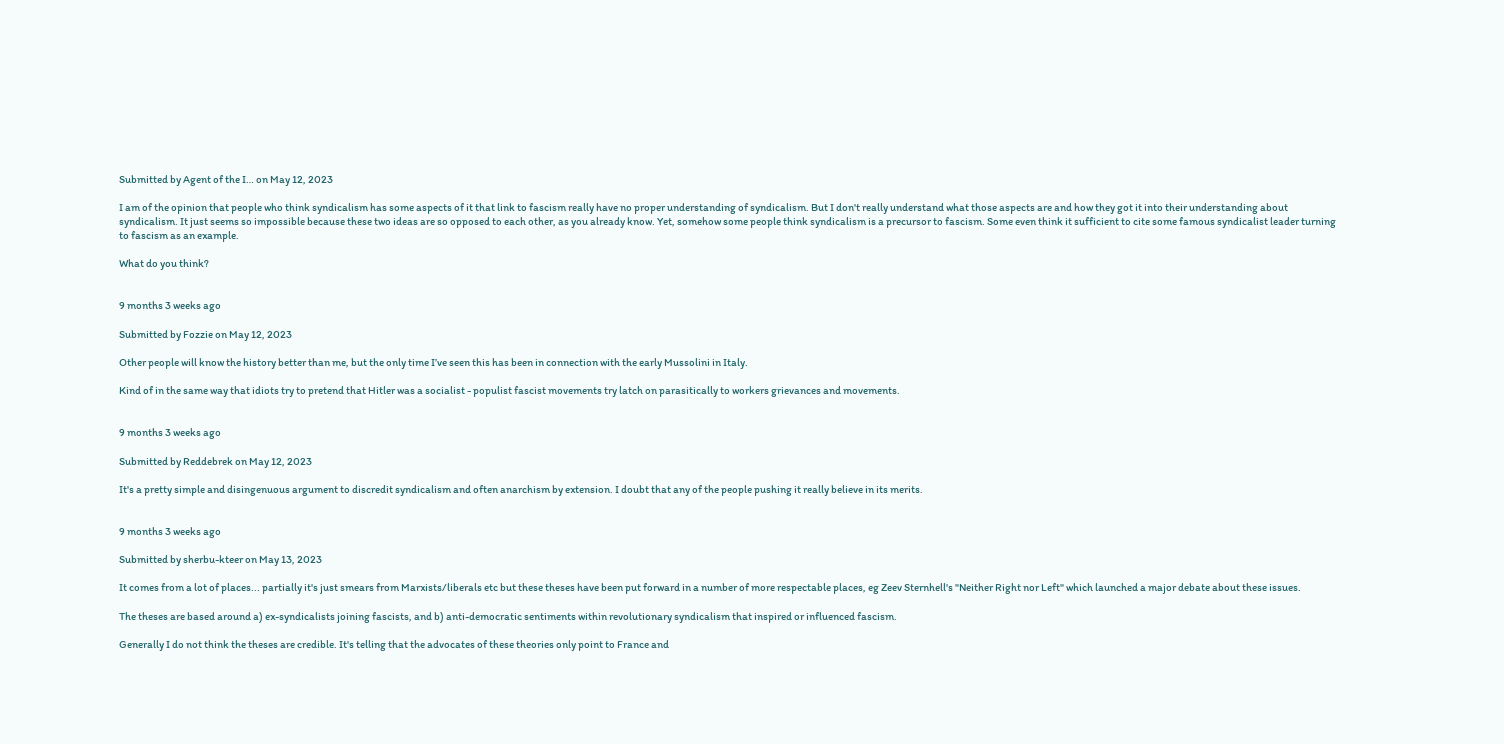Submitted by Agent of the I… on May 12, 2023

I am of the opinion that people who think syndicalism has some aspects of it that link to fascism really have no proper understanding of syndicalism. But I don't really understand what those aspects are and how they got it into their understanding about syndicalism. It just seems so impossible because these two ideas are so opposed to each other, as you already know. Yet, somehow some people think syndicalism is a precursor to fascism. Some even think it sufficient to cite some famous syndicalist leader turning to fascism as an example.

What do you think?


9 months 3 weeks ago

Submitted by Fozzie on May 12, 2023

Other people will know the history better than me, but the only time I’ve seen this has been in connection with the early Mussolini in Italy.

Kind of in the same way that idiots try to pretend that Hitler was a socialist - populist fascist movements try latch on parasitically to workers grievances and movements.


9 months 3 weeks ago

Submitted by Reddebrek on May 12, 2023

It's a pretty simple and disingenuous argument to discredit syndicalism and often anarchism by extension. I doubt that any of the people pushing it really believe in its merits.


9 months 3 weeks ago

Submitted by sherbu-kteer on May 13, 2023

It comes from a lot of places... partially it's just smears from Marxists/liberals etc but these theses have been put forward in a number of more respectable places, eg Zeev Sternhell's "Neither Right nor Left" which launched a major debate about these issues.

The theses are based around a) ex-syndicalists joining fascists, and b) anti-democratic sentiments within revolutionary syndicalism that inspired or influenced fascism.

Generally I do not think the theses are credible. It's telling that the advocates of these theories only point to France and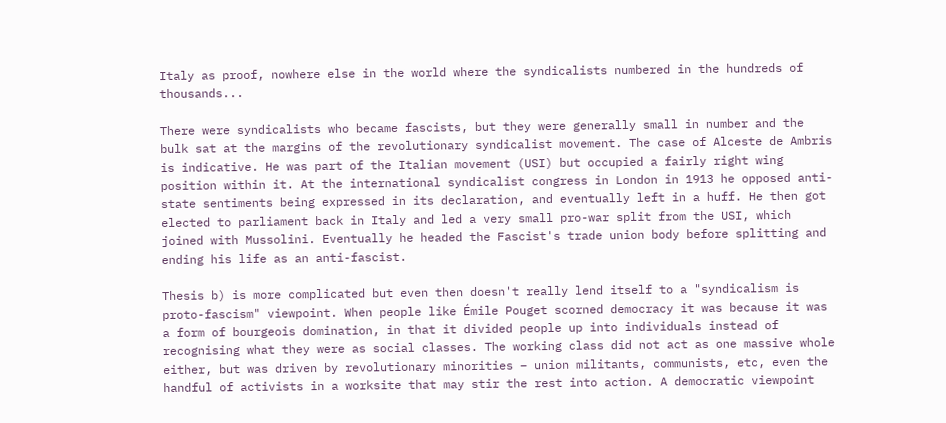Italy as proof, nowhere else in the world where the syndicalists numbered in the hundreds of thousands...

There were syndicalists who became fascists, but they were generally small in number and the bulk sat at the margins of the revolutionary syndicalist movement. The case of Alceste de Ambris is indicative. He was part of the Italian movement (USI) but occupied a fairly right wing position within it. At the international syndicalist congress in London in 1913 he opposed anti-state sentiments being expressed in its declaration, and eventually left in a huff. He then got elected to parliament back in Italy and led a very small pro-war split from the USI, which joined with Mussolini. Eventually he headed the Fascist's trade union body before splitting and ending his life as an anti-fascist.

Thesis b) is more complicated but even then doesn't really lend itself to a "syndicalism is proto-fascism" viewpoint. When people like Émile Pouget scorned democracy it was because it was a form of bourgeois domination, in that it divided people up into individuals instead of recognising what they were as social classes. The working class did not act as one massive whole either, but was driven by revolutionary minorities – union militants, communists, etc, even the handful of activists in a worksite that may stir the rest into action. A democratic viewpoint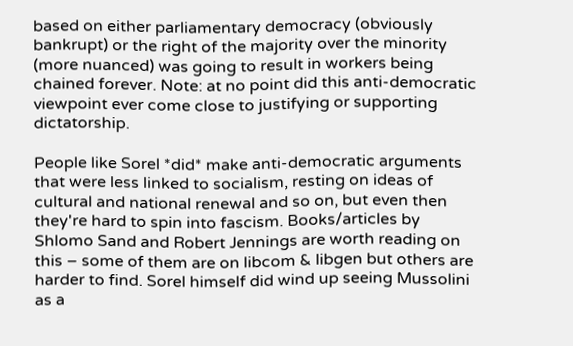based on either parliamentary democracy (obviously bankrupt) or the right of the majority over the minority (more nuanced) was going to result in workers being chained forever. Note: at no point did this anti-democratic viewpoint ever come close to justifying or supporting dictatorship.

People like Sorel *did* make anti-democratic arguments that were less linked to socialism, resting on ideas of cultural and national renewal and so on, but even then they're hard to spin into fascism. Books/articles by Shlomo Sand and Robert Jennings are worth reading on this – some of them are on libcom & libgen but others are harder to find. Sorel himself did wind up seeing Mussolini as a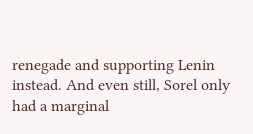renegade and supporting Lenin instead. And even still, Sorel only had a marginal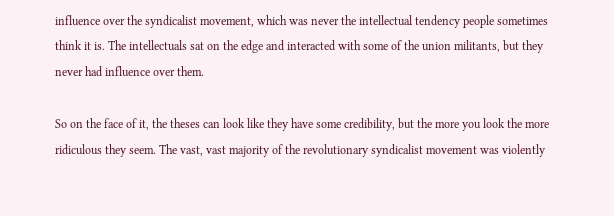influence over the syndicalist movement, which was never the intellectual tendency people sometimes think it is. The intellectuals sat on the edge and interacted with some of the union militants, but they never had influence over them.

So on the face of it, the theses can look like they have some credibility, but the more you look the more ridiculous they seem. The vast, vast majority of the revolutionary syndicalist movement was violently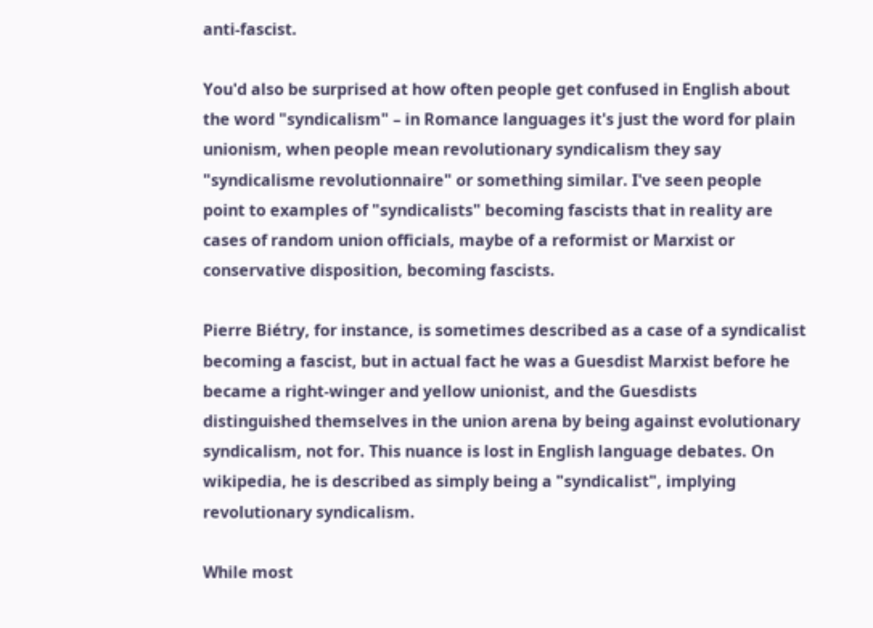anti-fascist.

You'd also be surprised at how often people get confused in English about the word "syndicalism" – in Romance languages it's just the word for plain unionism, when people mean revolutionary syndicalism they say "syndicalisme revolutionnaire" or something similar. I've seen people point to examples of "syndicalists" becoming fascists that in reality are cases of random union officials, maybe of a reformist or Marxist or conservative disposition, becoming fascists.

Pierre Biétry, for instance, is sometimes described as a case of a syndicalist becoming a fascist, but in actual fact he was a Guesdist Marxist before he became a right-winger and yellow unionist, and the Guesdists distinguished themselves in the union arena by being against evolutionary syndicalism, not for. This nuance is lost in English language debates. On wikipedia, he is described as simply being a "syndicalist", implying revolutionary syndicalism.

While most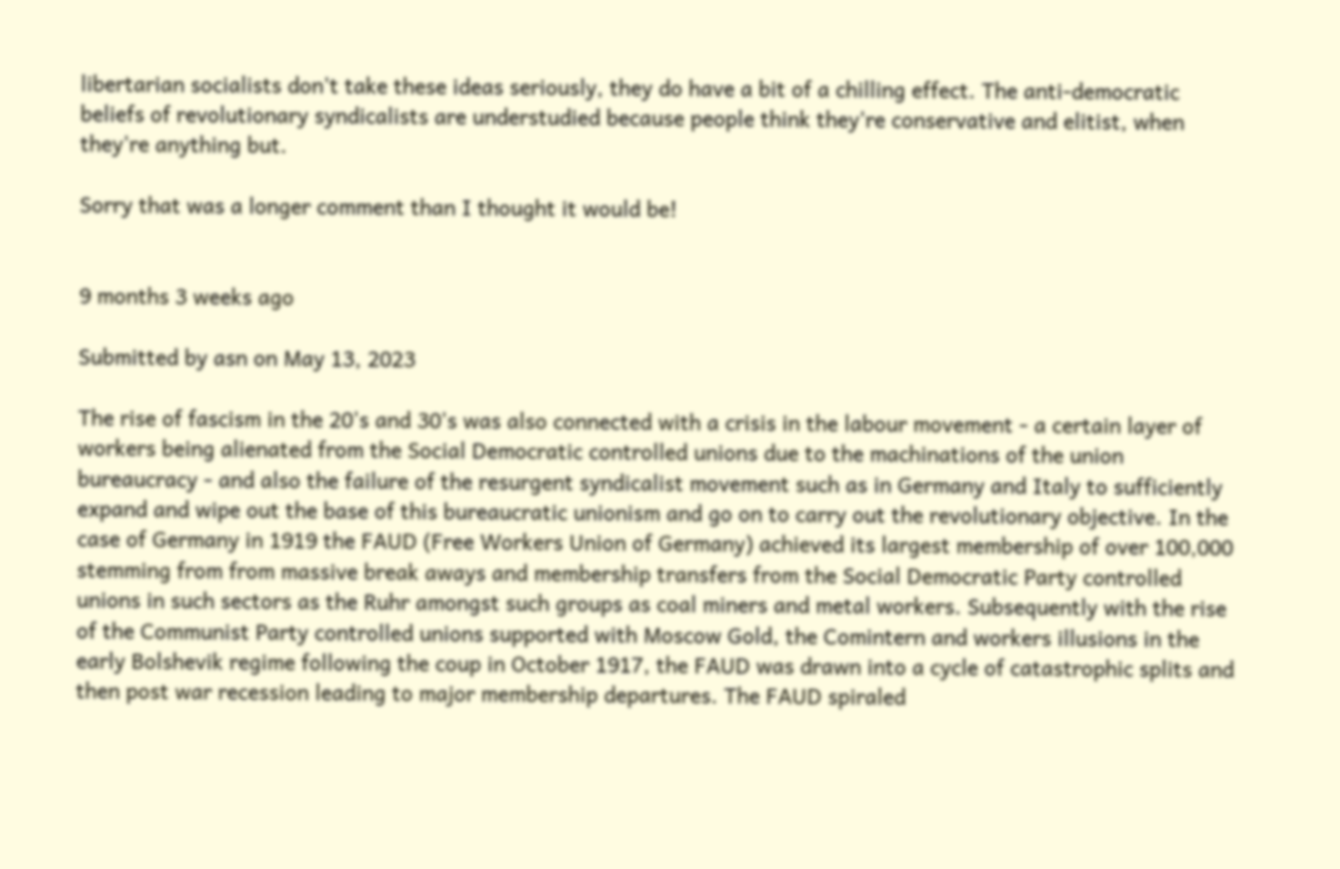libertarian socialists don't take these ideas seriously, they do have a bit of a chilling effect. The anti-democratic beliefs of revolutionary syndicalists are understudied because people think they're conservative and elitist, when they're anything but.

Sorry that was a longer comment than I thought it would be!


9 months 3 weeks ago

Submitted by asn on May 13, 2023

The rise of fascism in the 20's and 30's was also connected with a crisis in the labour movement - a certain layer of workers being alienated from the Social Democratic controlled unions due to the machinations of the union bureaucracy - and also the failure of the resurgent syndicalist movement such as in Germany and Italy to sufficiently expand and wipe out the base of this bureaucratic unionism and go on to carry out the revolutionary objective. In the case of Germany in 1919 the FAUD (Free Workers Union of Germany) achieved its largest membership of over 100,000 stemming from from massive break aways and membership transfers from the Social Democratic Party controlled unions in such sectors as the Ruhr amongst such groups as coal miners and metal workers. Subsequently with the rise of the Communist Party controlled unions supported with Moscow Gold, the Comintern and workers illusions in the early Bolshevik regime following the coup in October 1917, the FAUD was drawn into a cycle of catastrophic splits and then post war recession leading to major membership departures. The FAUD spiraled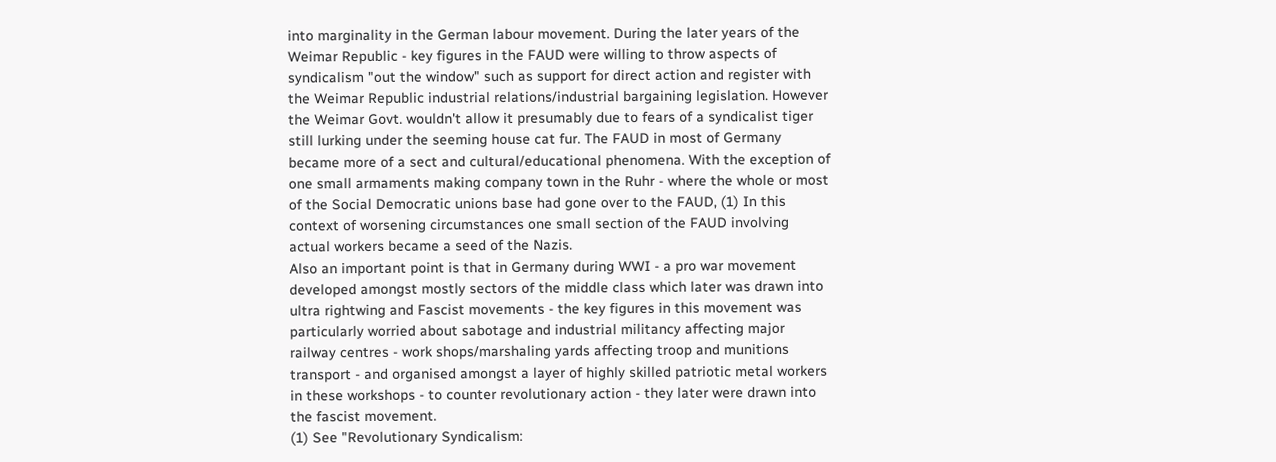into marginality in the German labour movement. During the later years of the Weimar Republic - key figures in the FAUD were willing to throw aspects of syndicalism "out the window" such as support for direct action and register with the Weimar Republic industrial relations/industrial bargaining legislation. However the Weimar Govt. wouldn't allow it presumably due to fears of a syndicalist tiger still lurking under the seeming house cat fur. The FAUD in most of Germany became more of a sect and cultural/educational phenomena. With the exception of one small armaments making company town in the Ruhr - where the whole or most of the Social Democratic unions base had gone over to the FAUD, (1) In this context of worsening circumstances one small section of the FAUD involving actual workers became a seed of the Nazis.
Also an important point is that in Germany during WWI - a pro war movement developed amongst mostly sectors of the middle class which later was drawn into ultra rightwing and Fascist movements - the key figures in this movement was particularly worried about sabotage and industrial militancy affecting major railway centres - work shops/marshaling yards affecting troop and munitions transport - and organised amongst a layer of highly skilled patriotic metal workers in these workshops - to counter revolutionary action - they later were drawn into the fascist movement.
(1) See "Revolutionary Syndicalism: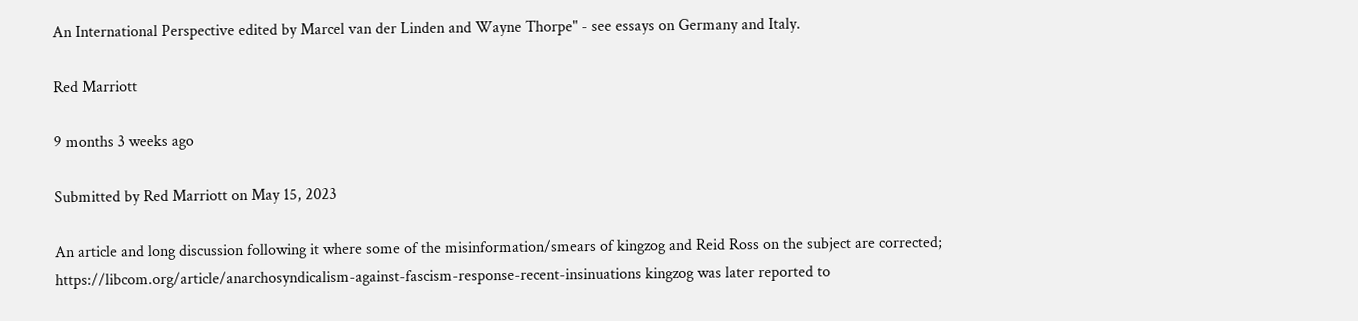An International Perspective edited by Marcel van der Linden and Wayne Thorpe" - see essays on Germany and Italy.

Red Marriott

9 months 3 weeks ago

Submitted by Red Marriott on May 15, 2023

An article and long discussion following it where some of the misinformation/smears of kingzog and Reid Ross on the subject are corrected; https://libcom.org/article/anarchosyndicalism-against-fascism-response-recent-insinuations kingzog was later reported to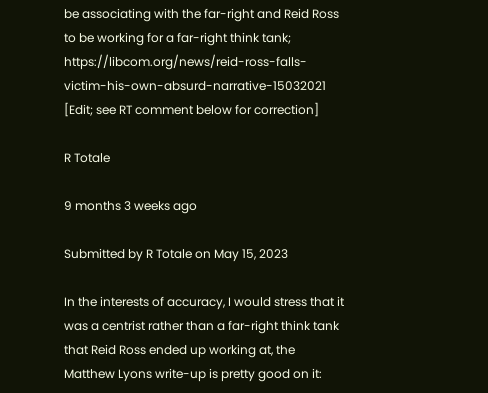be associating with the far-right and Reid Ross to be working for a far-right think tank; https://libcom.org/news/reid-ross-falls-victim-his-own-absurd-narrative-15032021 [Edit; see RT comment below for correction]

R Totale

9 months 3 weeks ago

Submitted by R Totale on May 15, 2023

In the interests of accuracy, I would stress that it was a centrist rather than a far-right think tank that Reid Ross ended up working at, the Matthew Lyons write-up is pretty good on it: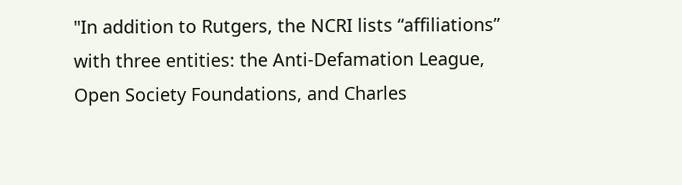"In addition to Rutgers, the NCRI lists “affiliations” with three entities: the Anti-Defamation League, Open Society Foundations, and Charles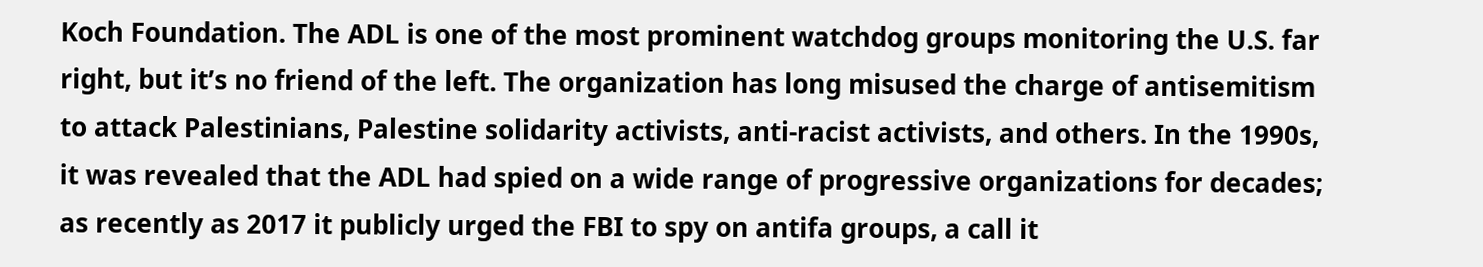Koch Foundation. The ADL is one of the most prominent watchdog groups monitoring the U.S. far right, but it’s no friend of the left. The organization has long misused the charge of antisemitism to attack Palestinians, Palestine solidarity activists, anti-racist activists, and others. In the 1990s, it was revealed that the ADL had spied on a wide range of progressive organizations for decades; as recently as 2017 it publicly urged the FBI to spy on antifa groups, a call it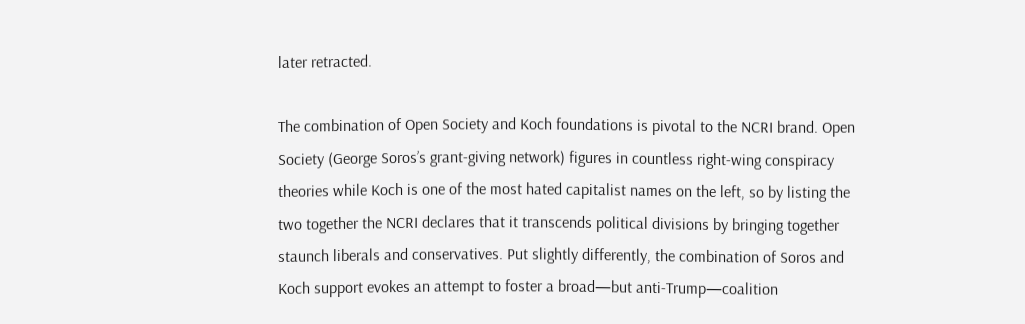later retracted.

The combination of Open Society and Koch foundations is pivotal to the NCRI brand. Open Society (George Soros’s grant-giving network) figures in countless right-wing conspiracy theories while Koch is one of the most hated capitalist names on the left, so by listing the two together the NCRI declares that it transcends political divisions by bringing together staunch liberals and conservatives. Put slightly differently, the combination of Soros and Koch support evokes an attempt to foster a broad—but anti-Trump—coalition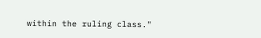within the ruling class."